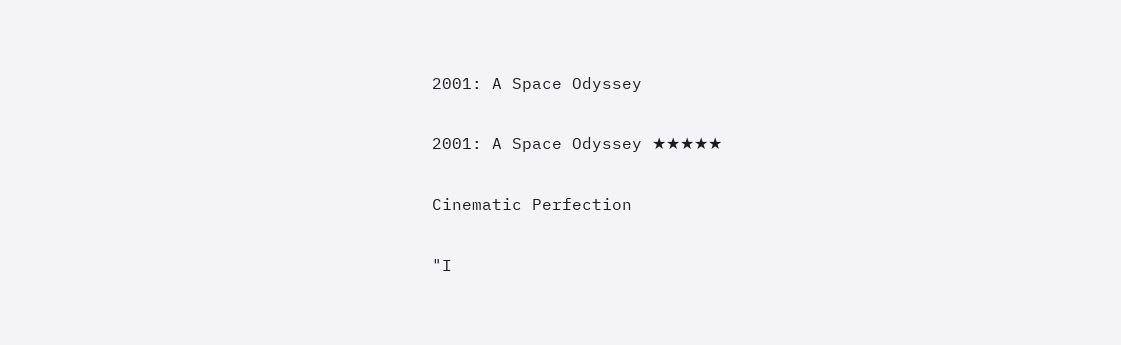2001: A Space Odyssey

2001: A Space Odyssey ★★★★★

Cinematic Perfection

"I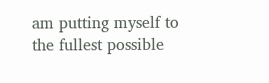am putting myself to the fullest possible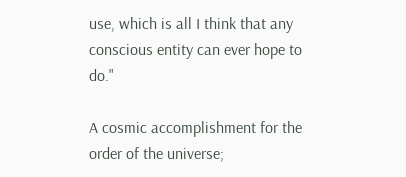use, which is all I think that any conscious entity can ever hope to do."

A cosmic accomplishment for the order of the universe;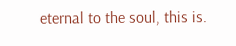eternal to the soul, this is.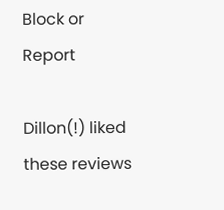Block or Report

Dillon(!) liked these reviews